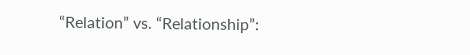“Relation” vs. “Relationship”: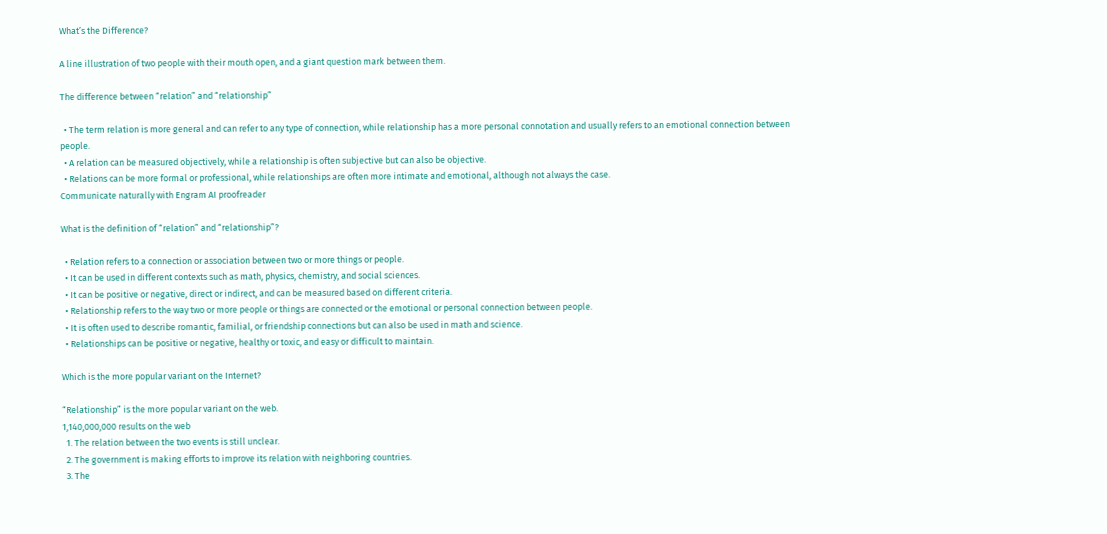What’s the Difference?

A line illustration of two people with their mouth open, and a giant question mark between them.

The difference between “relation” and “relationship”

  • The term relation is more general and can refer to any type of connection, while relationship has a more personal connotation and usually refers to an emotional connection between people.
  • A relation can be measured objectively, while a relationship is often subjective but can also be objective.
  • Relations can be more formal or professional, while relationships are often more intimate and emotional, although not always the case.
Communicate naturally with Engram AI proofreader

What is the definition of “relation” and “relationship”?

  • Relation refers to a connection or association between two or more things or people.
  • It can be used in different contexts such as math, physics, chemistry, and social sciences.
  • It can be positive or negative, direct or indirect, and can be measured based on different criteria.
  • Relationship refers to the way two or more people or things are connected or the emotional or personal connection between people.
  • It is often used to describe romantic, familial, or friendship connections but can also be used in math and science.
  • Relationships can be positive or negative, healthy or toxic, and easy or difficult to maintain.

Which is the more popular variant on the Internet?

“Relationship” is the more popular variant on the web.
1,140,000,000 results on the web
  1. The relation between the two events is still unclear.
  2. The government is making efforts to improve its relation with neighboring countries.
  3. The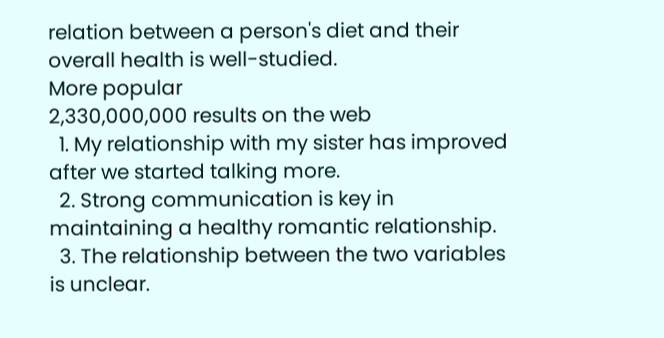relation between a person's diet and their overall health is well-studied.
More popular
2,330,000,000 results on the web
  1. My relationship with my sister has improved after we started talking more.
  2. Strong communication is key in maintaining a healthy romantic relationship.
  3. The relationship between the two variables is unclear.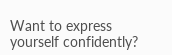Want to express yourself confidently?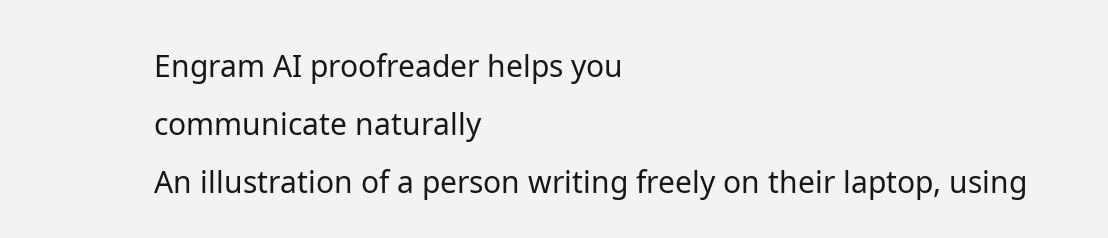Engram AI proofreader helps you
communicate naturally
An illustration of a person writing freely on their laptop, using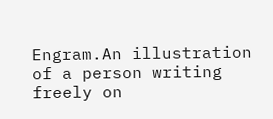Engram.An illustration of a person writing freely on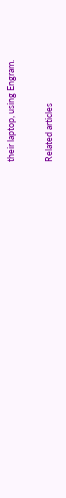their laptop, using Engram.

Related articles